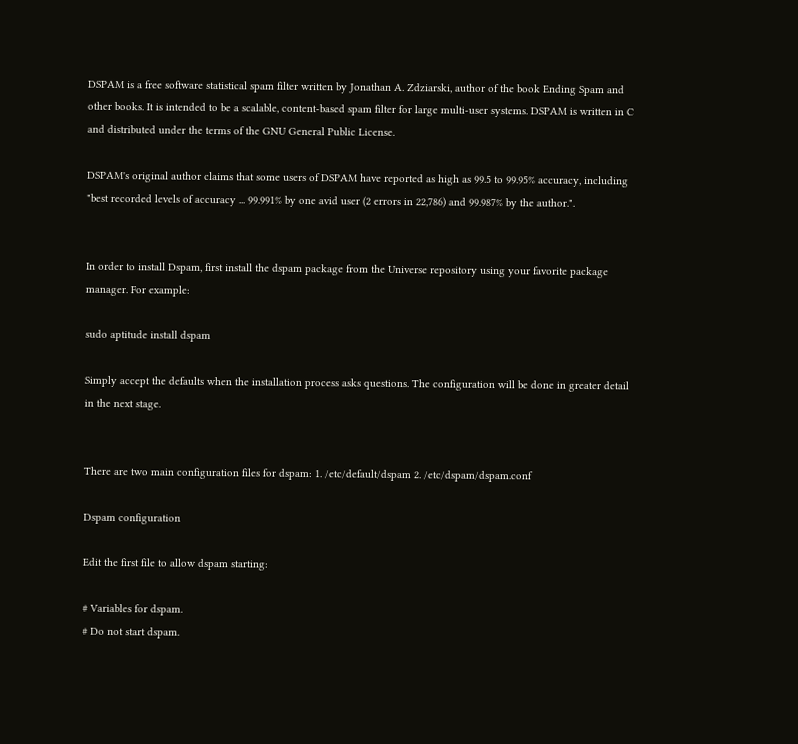DSPAM is a free software statistical spam filter written by Jonathan A. Zdziarski, author of the book Ending Spam and other books. It is intended to be a scalable, content-based spam filter for large multi-user systems. DSPAM is written in C and distributed under the terms of the GNU General Public License.

DSPAM's original author claims that some users of DSPAM have reported as high as 99.5 to 99.95% accuracy, including "best recorded levels of accuracy ... 99.991% by one avid user (2 errors in 22,786) and 99.987% by the author.".


In order to install Dspam, first install the dspam package from the Universe repository using your favorite package manager. For example:

sudo aptitude install dspam

Simply accept the defaults when the installation process asks questions. The configuration will be done in greater detail in the next stage.


There are two main configuration files for dspam: 1. /etc/default/dspam 2. /etc/dspam/dspam.conf

Dspam configuration

Edit the first file to allow dspam starting:

# Variables for dspam.
# Do not start dspam.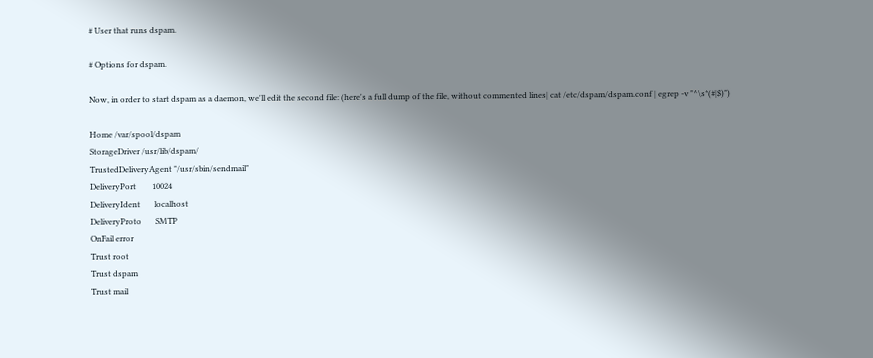# User that runs dspam.

# Options for dspam.

Now, in order to start dspam as a daemon, we'll edit the second file: (here's a full dump of the file, without commented lines| cat /etc/dspam/dspam.conf | egrep -v "^\s*(#|$)")

Home /var/spool/dspam
StorageDriver /usr/lib/dspam/
TrustedDeliveryAgent "/usr/sbin/sendmail"
DeliveryPort        10024
DeliveryIdent       localhost
DeliveryProto       SMTP
OnFail error
Trust root
Trust dspam
Trust mail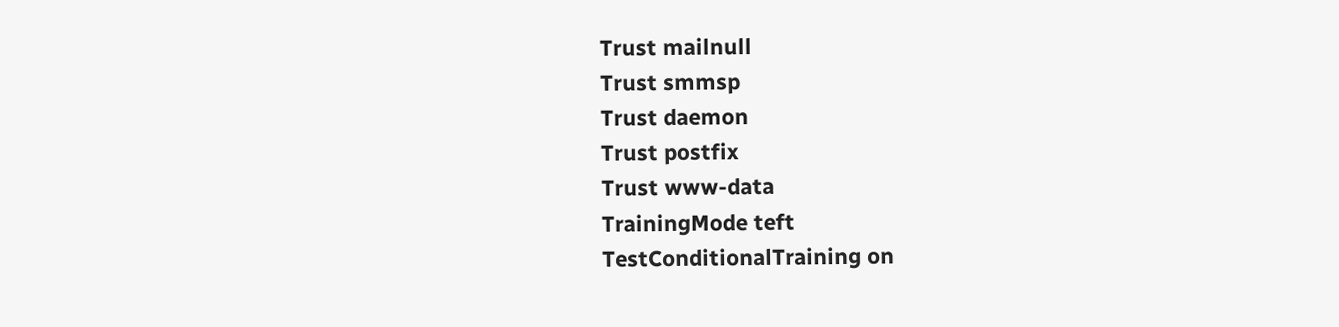Trust mailnull
Trust smmsp
Trust daemon
Trust postfix
Trust www-data
TrainingMode teft
TestConditionalTraining on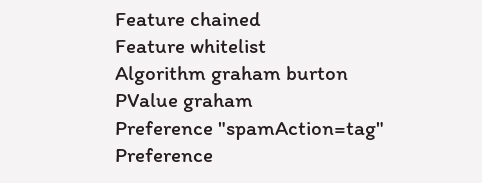Feature chained
Feature whitelist
Algorithm graham burton
PValue graham
Preference "spamAction=tag"
Preference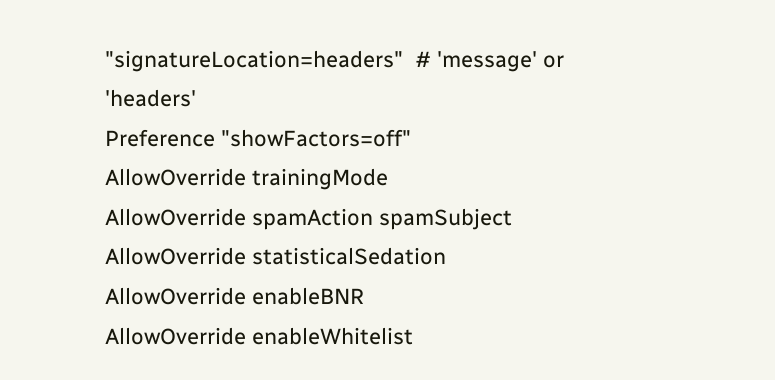"signatureLocation=headers"  # 'message' or 'headers'
Preference "showFactors=off"
AllowOverride trainingMode
AllowOverride spamAction spamSubject
AllowOverride statisticalSedation
AllowOverride enableBNR
AllowOverride enableWhitelist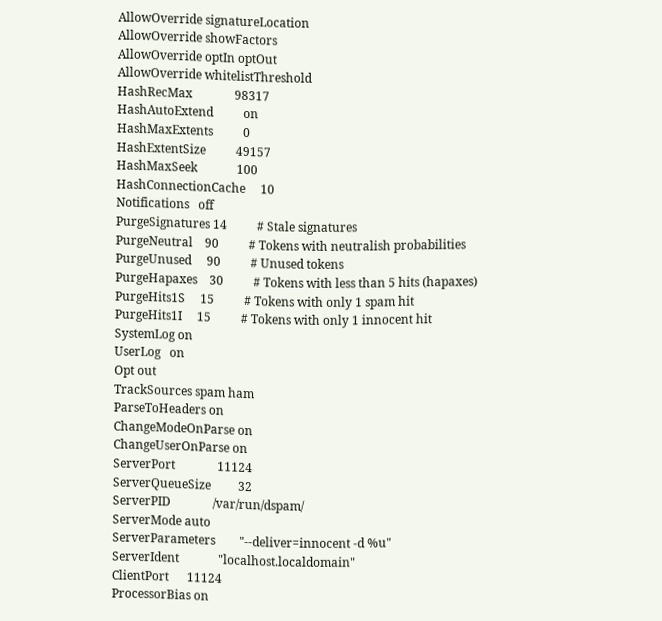AllowOverride signatureLocation
AllowOverride showFactors
AllowOverride optIn optOut
AllowOverride whitelistThreshold
HashRecMax              98317
HashAutoExtend          on
HashMaxExtents          0
HashExtentSize          49157
HashMaxSeek             100
HashConnectionCache     10
Notifications   off
PurgeSignatures 14          # Stale signatures
PurgeNeutral    90          # Tokens with neutralish probabilities
PurgeUnused     90          # Unused tokens
PurgeHapaxes    30          # Tokens with less than 5 hits (hapaxes)
PurgeHits1S     15          # Tokens with only 1 spam hit
PurgeHits1I     15          # Tokens with only 1 innocent hit
SystemLog on
UserLog   on
Opt out
TrackSources spam ham
ParseToHeaders on
ChangeModeOnParse on
ChangeUserOnParse on
ServerPort              11124
ServerQueueSize         32
ServerPID              /var/run/dspam/
ServerMode auto
ServerParameters        "--deliver=innocent -d %u"
ServerIdent             "localhost.localdomain"
ClientPort      11124
ProcessorBias on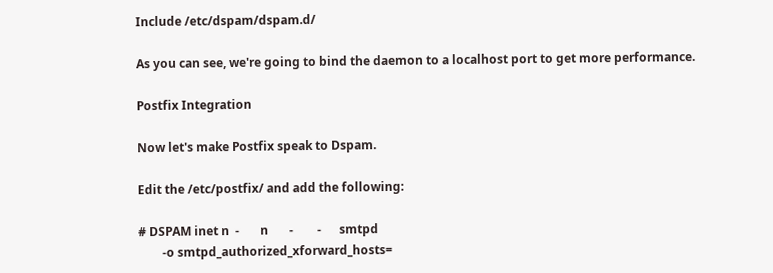Include /etc/dspam/dspam.d/

As you can see, we're going to bind the daemon to a localhost port to get more performance.

Postfix Integration

Now let's make Postfix speak to Dspam.

Edit the /etc/postfix/ and add the following:

# DSPAM inet n  -       n       -        -      smtpd
        -o smtpd_authorized_xforward_hosts=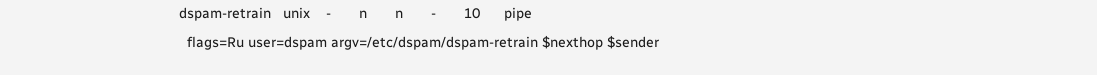dspam-retrain   unix    -       n       n       -       10      pipe
  flags=Ru user=dspam argv=/etc/dspam/dspam-retrain $nexthop $sender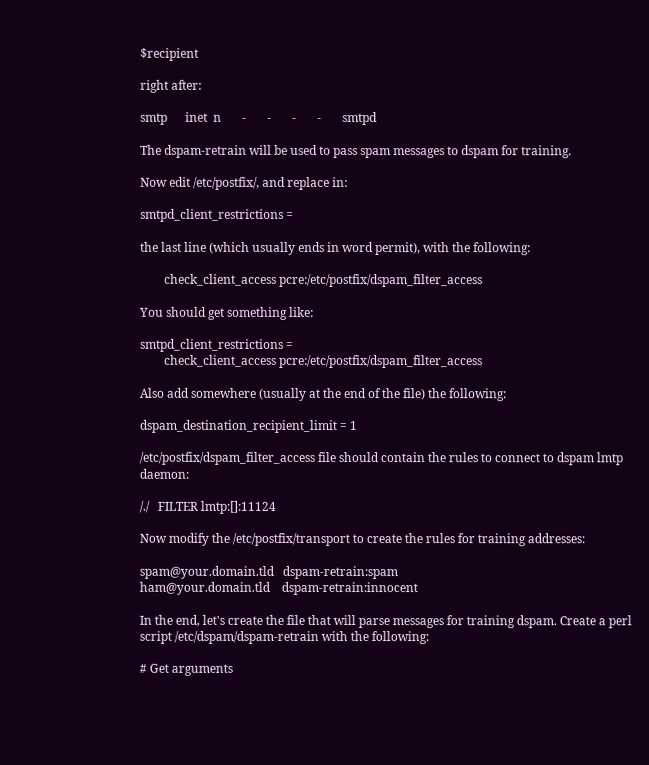$recipient

right after:

smtp      inet  n       -       -       -       -       smtpd

The dspam-retrain will be used to pass spam messages to dspam for training.

Now edit /etc/postfix/, and replace in:

smtpd_client_restrictions =

the last line (which usually ends in word permit), with the following:

        check_client_access pcre:/etc/postfix/dspam_filter_access

You should get something like:

smtpd_client_restrictions =
        check_client_access pcre:/etc/postfix/dspam_filter_access

Also add somewhere (usually at the end of the file) the following:

dspam_destination_recipient_limit = 1

/etc/postfix/dspam_filter_access file should contain the rules to connect to dspam lmtp daemon:

/./   FILTER lmtp:[]:11124

Now modify the /etc/postfix/transport to create the rules for training addresses:

spam@your.domain.tld   dspam-retrain:spam
ham@your.domain.tld    dspam-retrain:innocent

In the end, let's create the file that will parse messages for training dspam. Create a perl script /etc/dspam/dspam-retrain with the following:

# Get arguments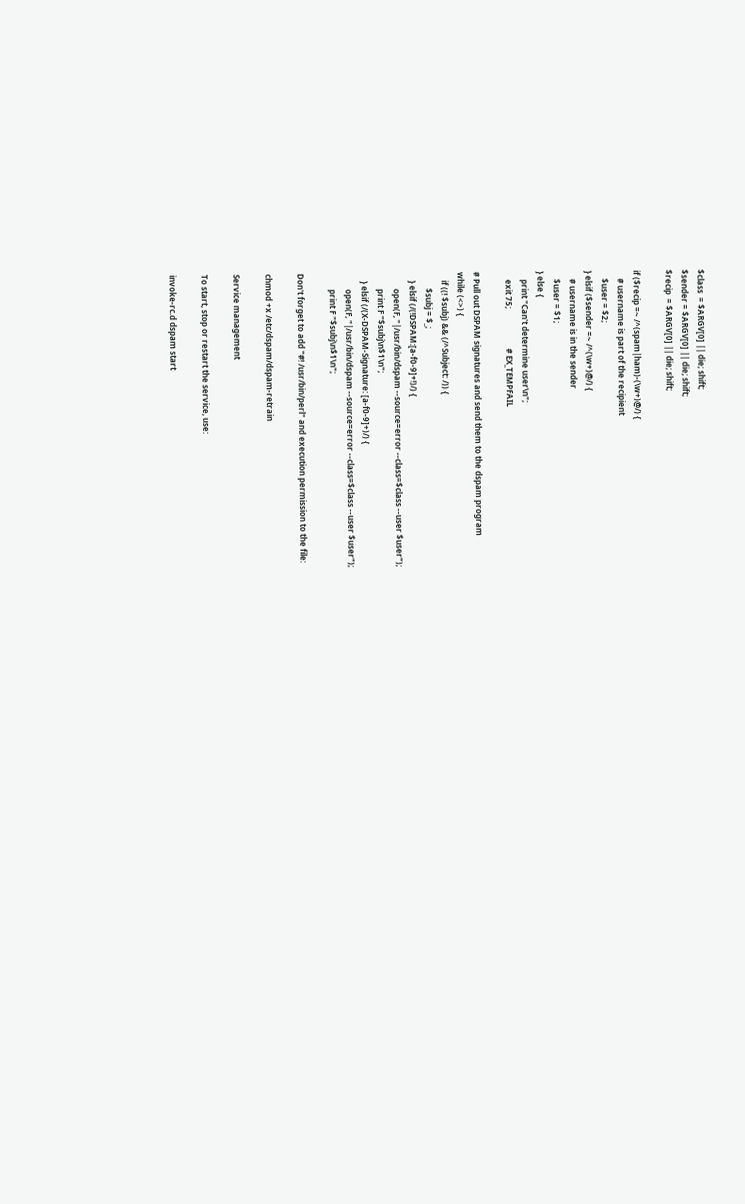$class  = $ARGV[0] || die; shift;
$sender = $ARGV[0] || die; shift;
$recip  = $ARGV[0] || die; shift;

if ($recip =~ /^(spam|ham)-(\w+)@/) {
    # username is part of the recipient
    $user = $2;
} elsif ($sender =~ /^(\w+)@/) {
    # username is in the sender
    $user = $1;
} else {
    print "Can't determine user\n";
    exit 75;                    # EX_TEMPFAIL

# Pull out DSPAM signatures and send them to the dspam program
while (<>) {
    if ((! $subj) && (/^Subject: /)) {
        $subj = $_;
    } elsif (/(!DSPAM:[a-f0-9]+!)/) {
        open(F, "|/usr/bin/dspam --source=error --class=$class --user $user");
        print F "$subj\n$1\n";
    } elsif (/(X-DSPAM-Signature: [a-f0-9]+)/) {
        open(F, "|/usr/bin/dspam --source=error --class=$class --user $user");
        print F "$subj\n$1\n";

Don't forget to add "#! /usr/bin/perl" and execution permission to the file:

chmod +x /etc/dspam/dspam-retrain

Service management

To start, stop or restart the service, use:

invoke-rc.d dspam start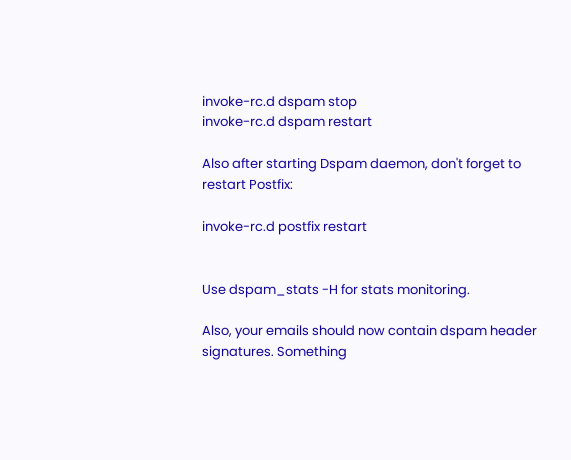invoke-rc.d dspam stop
invoke-rc.d dspam restart

Also after starting Dspam daemon, don't forget to restart Postfix:

invoke-rc.d postfix restart


Use dspam_stats -H for stats monitoring.

Also, your emails should now contain dspam header signatures. Something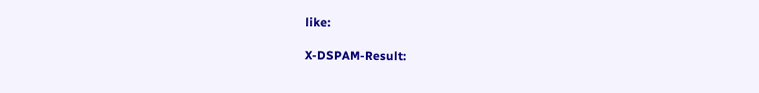like:

X-DSPAM-Result: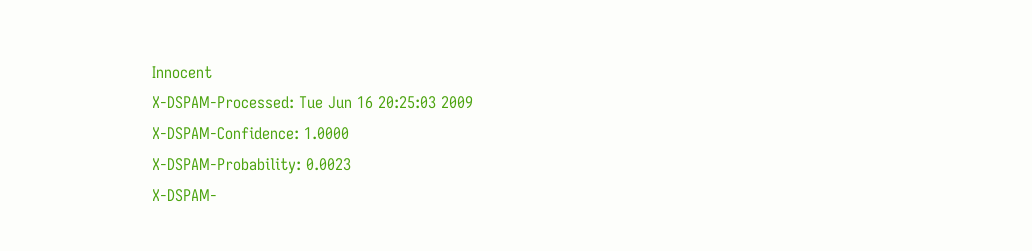Innocent
X-DSPAM-Processed: Tue Jun 16 20:25:03 2009
X-DSPAM-Confidence: 1.0000
X-DSPAM-Probability: 0.0023
X-DSPAM-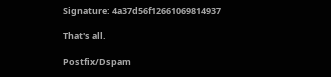Signature: 4a37d56f12661069814937

That's all.

Postfix/Dspam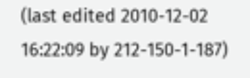(last edited 2010-12-02 16:22:09 by 212-150-1-187)